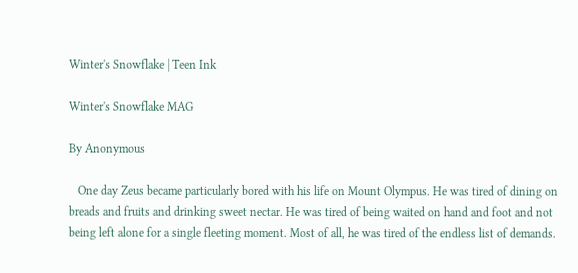Winter's Snowflake | Teen Ink

Winter's Snowflake MAG

By Anonymous

   One day Zeus became particularly bored with his life on Mount Olympus. He was tired of dining on breads and fruits and drinking sweet nectar. He was tired of being waited on hand and foot and not being left alone for a single fleeting moment. Most of all, he was tired of the endless list of demands.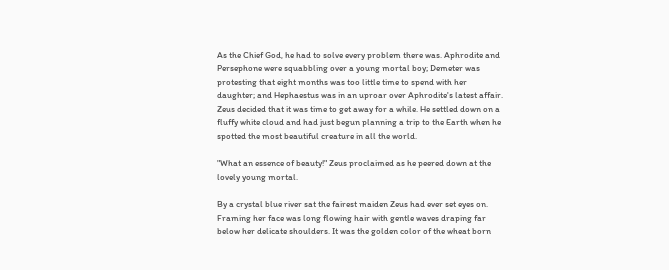As the Chief God, he had to solve every problem there was. Aphrodite and Persephone were squabbling over a young mortal boy; Demeter was protesting that eight months was too little time to spend with her daughter; and Hephaestus was in an uproar over Aphrodite's latest affair. Zeus decided that it was time to get away for a while. He settled down on a fluffy white cloud and had just begun planning a trip to the Earth when he spotted the most beautiful creature in all the world.

"What an essence of beauty!" Zeus proclaimed as he peered down at the lovely young mortal.

By a crystal blue river sat the fairest maiden Zeus had ever set eyes on. Framing her face was long flowing hair with gentle waves draping far below her delicate shoulders. It was the golden color of the wheat born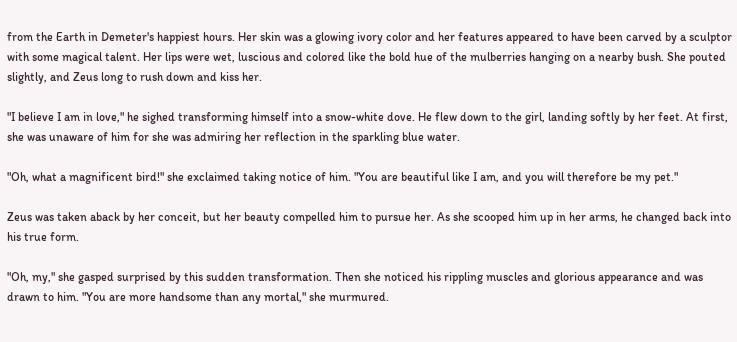from the Earth in Demeter's happiest hours. Her skin was a glowing ivory color and her features appeared to have been carved by a sculptor with some magical talent. Her lips were wet, luscious and colored like the bold hue of the mulberries hanging on a nearby bush. She pouted slightly, and Zeus long to rush down and kiss her.

"I believe I am in love," he sighed transforming himself into a snow-white dove. He flew down to the girl, landing softly by her feet. At first, she was unaware of him for she was admiring her reflection in the sparkling blue water.

"Oh, what a magnificent bird!" she exclaimed taking notice of him. "You are beautiful like I am, and you will therefore be my pet."

Zeus was taken aback by her conceit, but her beauty compelled him to pursue her. As she scooped him up in her arms, he changed back into his true form.

"Oh, my," she gasped surprised by this sudden transformation. Then she noticed his rippling muscles and glorious appearance and was drawn to him. "You are more handsome than any mortal," she murmured.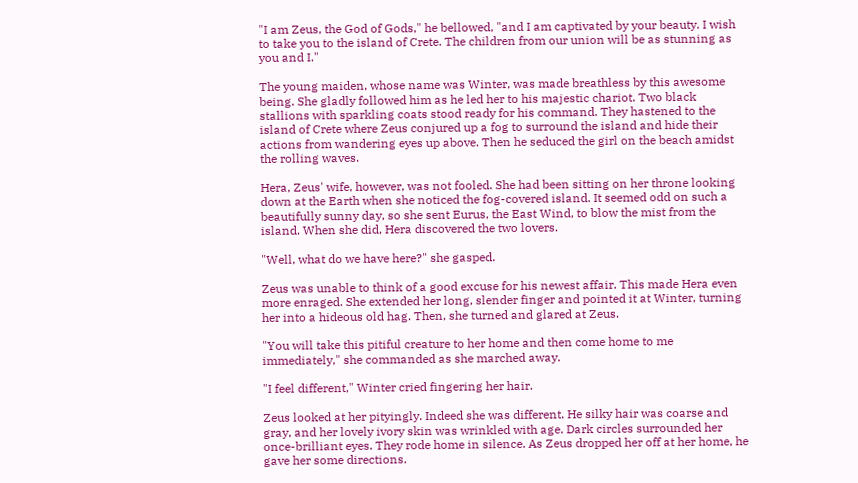"I am Zeus, the God of Gods," he bellowed, "and I am captivated by your beauty. I wish to take you to the island of Crete. The children from our union will be as stunning as you and I."

The young maiden, whose name was Winter, was made breathless by this awesome being. She gladly followed him as he led her to his majestic chariot. Two black stallions with sparkling coats stood ready for his command. They hastened to the island of Crete where Zeus conjured up a fog to surround the island and hide their actions from wandering eyes up above. Then he seduced the girl on the beach amidst the rolling waves.

Hera, Zeus' wife, however, was not fooled. She had been sitting on her throne looking down at the Earth when she noticed the fog-covered island. It seemed odd on such a beautifully sunny day, so she sent Eurus, the East Wind, to blow the mist from the island. When she did, Hera discovered the two lovers.

"Well, what do we have here?" she gasped.

Zeus was unable to think of a good excuse for his newest affair. This made Hera even more enraged. She extended her long, slender finger and pointed it at Winter, turning her into a hideous old hag. Then, she turned and glared at Zeus.

"You will take this pitiful creature to her home and then come home to me immediately," she commanded as she marched away.

"I feel different," Winter cried fingering her hair.

Zeus looked at her pityingly. Indeed she was different. He silky hair was coarse and gray, and her lovely ivory skin was wrinkled with age. Dark circles surrounded her once-brilliant eyes. They rode home in silence. As Zeus dropped her off at her home, he gave her some directions.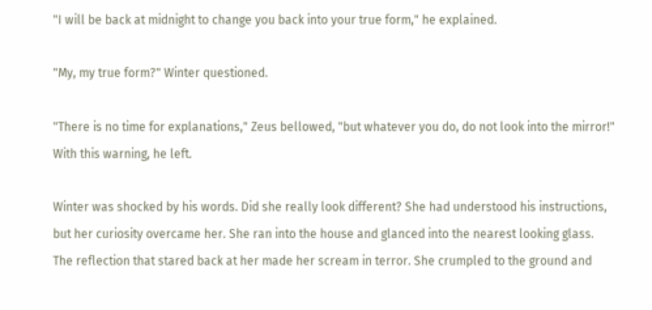"I will be back at midnight to change you back into your true form," he explained.

"My, my true form?" Winter questioned.

"There is no time for explanations," Zeus bellowed, "but whatever you do, do not look into the mirror!" With this warning, he left.

Winter was shocked by his words. Did she really look different? She had understood his instructions, but her curiosity overcame her. She ran into the house and glanced into the nearest looking glass. The reflection that stared back at her made her scream in terror. She crumpled to the ground and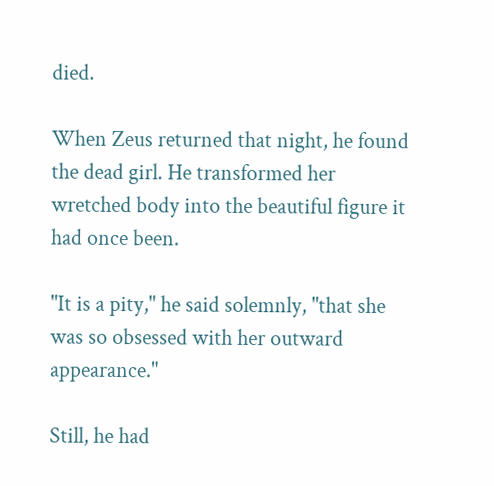died.

When Zeus returned that night, he found the dead girl. He transformed her wretched body into the beautiful figure it had once been.

"It is a pity," he said solemnly, "that she was so obsessed with her outward appearance."

Still, he had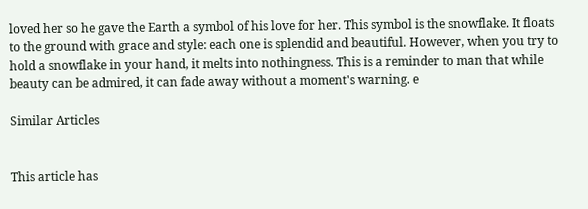loved her so he gave the Earth a symbol of his love for her. This symbol is the snowflake. It floats to the ground with grace and style: each one is splendid and beautiful. However, when you try to hold a snowflake in your hand, it melts into nothingness. This is a reminder to man that while beauty can be admired, it can fade away without a moment's warning. e

Similar Articles


This article has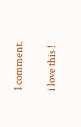1 comment.

i love this !